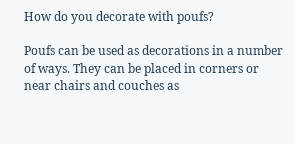How do you decorate with poufs?

Poufs can be used as decorations in a number of ways. They can be placed in corners or near chairs and couches as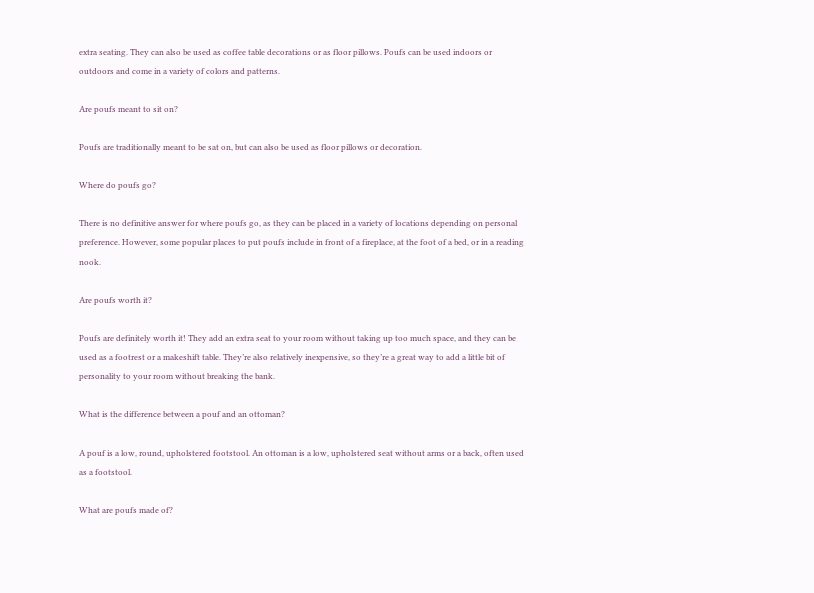extra seating. They can also be used as coffee table decorations or as floor pillows. Poufs can be used indoors or outdoors and come in a variety of colors and patterns.

Are poufs meant to sit on?

Poufs are traditionally meant to be sat on, but can also be used as floor pillows or decoration.

Where do poufs go?

There is no definitive answer for where poufs go, as they can be placed in a variety of locations depending on personal preference. However, some popular places to put poufs include in front of a fireplace, at the foot of a bed, or in a reading nook.

Are poufs worth it?

Poufs are definitely worth it! They add an extra seat to your room without taking up too much space, and they can be used as a footrest or a makeshift table. They’re also relatively inexpensive, so they’re a great way to add a little bit of personality to your room without breaking the bank.

What is the difference between a pouf and an ottoman?

A pouf is a low, round, upholstered footstool. An ottoman is a low, upholstered seat without arms or a back, often used as a footstool.

What are poufs made of?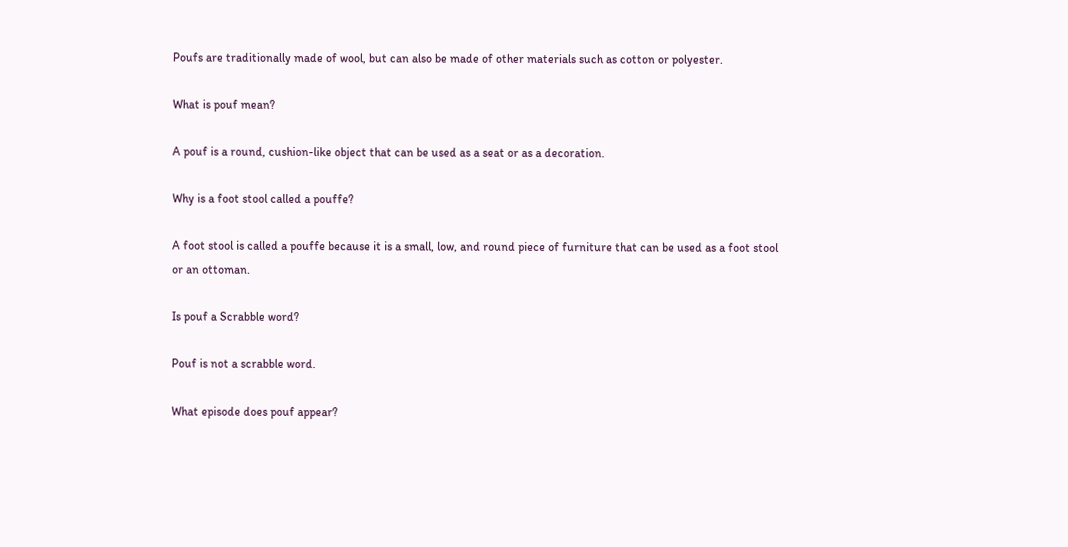Poufs are traditionally made of wool, but can also be made of other materials such as cotton or polyester.

What is pouf mean?

A pouf is a round, cushion-like object that can be used as a seat or as a decoration.

Why is a foot stool called a pouffe?

A foot stool is called a pouffe because it is a small, low, and round piece of furniture that can be used as a foot stool or an ottoman.

Is pouf a Scrabble word?

Pouf is not a scrabble word.

What episode does pouf appear?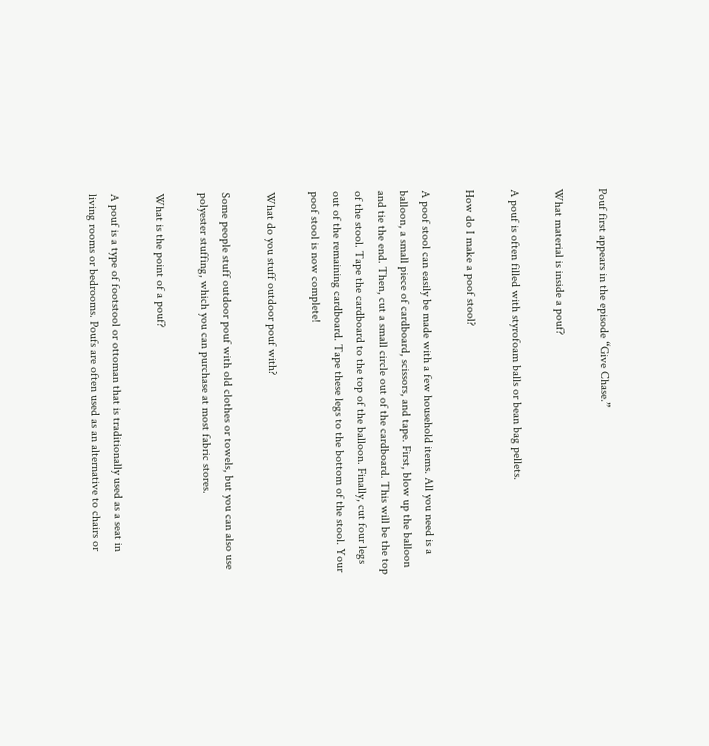Pouf first appears in the episode “Give Chase.”

What material is inside a pouf?

A pouf is often filled with styrofoam balls or bean bag pellets.

How do I make a poof stool?

A poof stool can easily be made with a few household items. All you need is a balloon, a small piece of cardboard, scissors, and tape. First, blow up the balloon and tie the end. Then, cut a small circle out of the cardboard. This will be the top of the stool. Tape the cardboard to the top of the balloon. Finally, cut four legs out of the remaining cardboard. Tape these legs to the bottom of the stool. Your poof stool is now complete!

What do you stuff outdoor pouf with?

Some people stuff outdoor pouf with old clothes or towels, but you can also use polyester stuffing, which you can purchase at most fabric stores.

What is the point of a pouf?

A pouf is a type of footstool or ottoman that is traditionally used as a seat in living rooms or bedrooms. Poufs are often used as an alternative to chairs or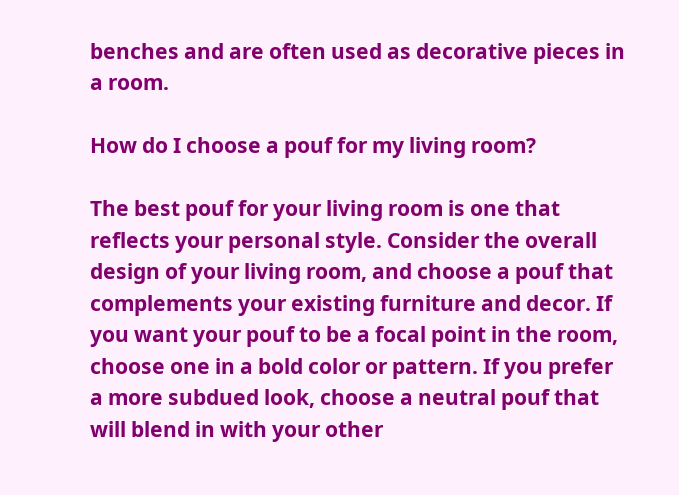benches and are often used as decorative pieces in a room.

How do I choose a pouf for my living room?

The best pouf for your living room is one that reflects your personal style. Consider the overall design of your living room, and choose a pouf that complements your existing furniture and decor. If you want your pouf to be a focal point in the room, choose one in a bold color or pattern. If you prefer a more subdued look, choose a neutral pouf that will blend in with your other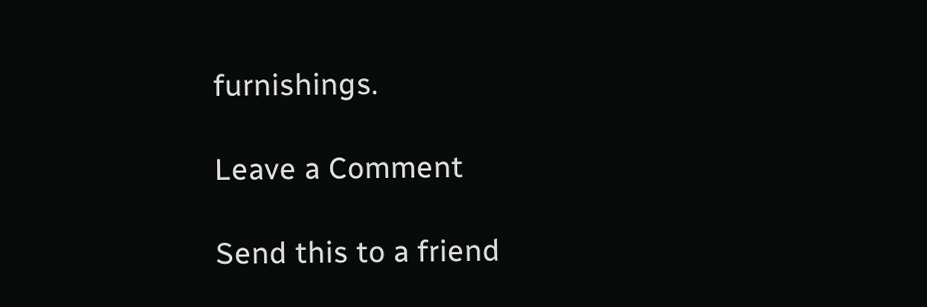furnishings.

Leave a Comment

Send this to a friend